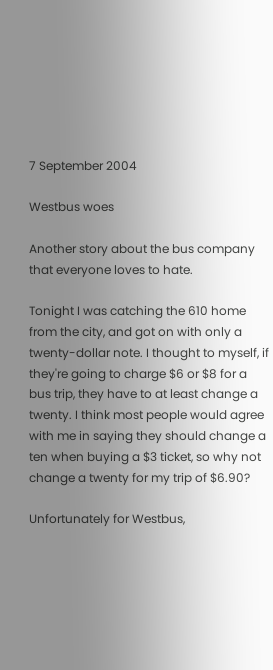7 September 2004

Westbus woes

Another story about the bus company that everyone loves to hate.

Tonight I was catching the 610 home from the city, and got on with only a twenty-dollar note. I thought to myself, if they're going to charge $6 or $8 for a bus trip, they have to at least change a twenty. I think most people would agree with me in saying they should change a ten when buying a $3 ticket, so why not change a twenty for my trip of $6.90?

Unfortunately for Westbus,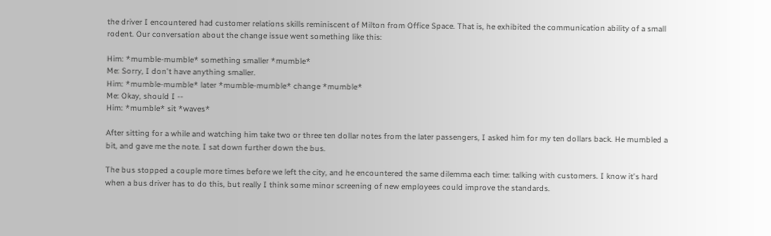the driver I encountered had customer relations skills reminiscent of Milton from Office Space. That is, he exhibited the communication ability of a small rodent. Our conversation about the change issue went something like this:

Him: *mumble-mumble* something smaller *mumble*
Me: Sorry, I don't have anything smaller.
Him: *mumble-mumble* later *mumble-mumble* change *mumble*
Me: Okay, should I --
Him: *mumble* sit *waves*

After sitting for a while and watching him take two or three ten dollar notes from the later passengers, I asked him for my ten dollars back. He mumbled a bit, and gave me the note. I sat down further down the bus.

The bus stopped a couple more times before we left the city, and he encountered the same dilemma each time: talking with customers. I know it's hard when a bus driver has to do this, but really I think some minor screening of new employees could improve the standards.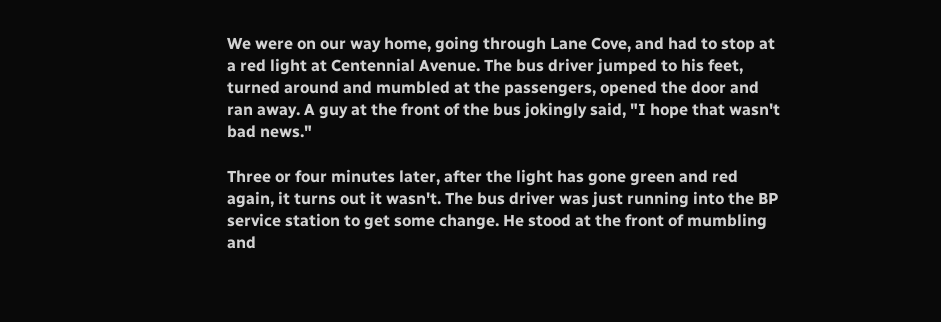We were on our way home, going through Lane Cove, and had to stop at a red light at Centennial Avenue. The bus driver jumped to his feet, turned around and mumbled at the passengers, opened the door and ran away. A guy at the front of the bus jokingly said, "I hope that wasn't bad news."

Three or four minutes later, after the light has gone green and red again, it turns out it wasn't. The bus driver was just running into the BP service station to get some change. He stood at the front of mumbling and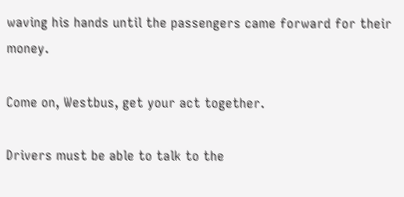waving his hands until the passengers came forward for their money.

Come on, Westbus, get your act together.

Drivers must be able to talk to the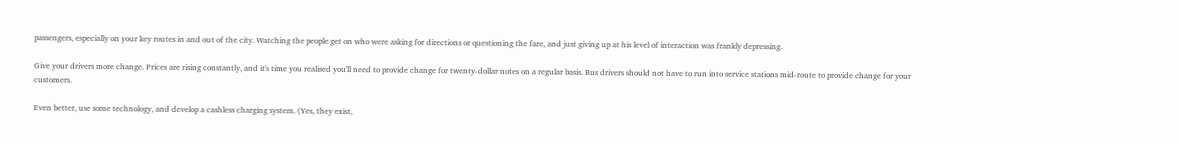passengers, especially on your key routes in and out of the city. Watching the people get on who were asking for directions or questioning the fare, and just giving up at his level of interaction was frankly depressing.

Give your drivers more change. Prices are rising constantly, and it's time you realised you'll need to provide change for twenty-dollar notes on a regular basis. Bus drivers should not have to run into service stations mid-route to provide change for your customers.

Even better, use some technology, and develop a cashless charging system. (Yes, they exist,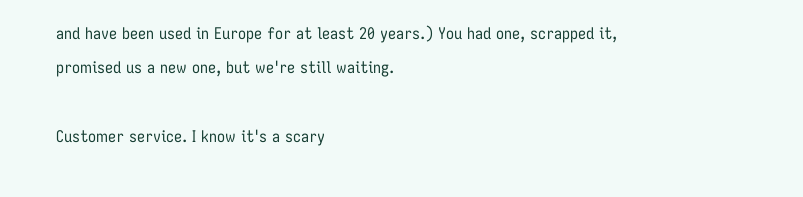and have been used in Europe for at least 20 years.) You had one, scrapped it, promised us a new one, but we're still waiting.

Customer service. I know it's a scary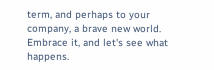term, and perhaps to your company, a brave new world. Embrace it, and let's see what happens.